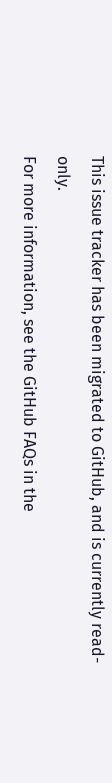This issue tracker has been migrated to GitHub, and is currently read-only.
For more information, see the GitHub FAQs in the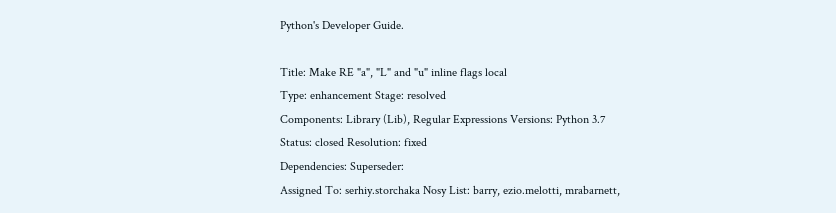Python's Developer Guide.

Title: Make RE "a", "L" and "u" inline flags local
Type: enhancement Stage: resolved
Components: Library (Lib), Regular Expressions Versions: Python 3.7
Status: closed Resolution: fixed
Dependencies: Superseder:
Assigned To: serhiy.storchaka Nosy List: barry, ezio.melotti, mrabarnett,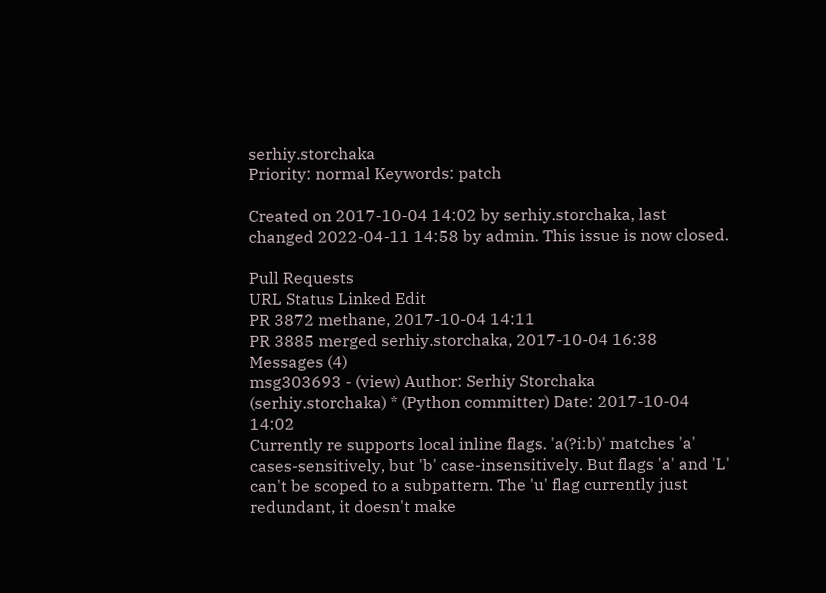serhiy.storchaka
Priority: normal Keywords: patch

Created on 2017-10-04 14:02 by serhiy.storchaka, last changed 2022-04-11 14:58 by admin. This issue is now closed.

Pull Requests
URL Status Linked Edit
PR 3872 methane, 2017-10-04 14:11
PR 3885 merged serhiy.storchaka, 2017-10-04 16:38
Messages (4)
msg303693 - (view) Author: Serhiy Storchaka (serhiy.storchaka) * (Python committer) Date: 2017-10-04 14:02
Currently re supports local inline flags. 'a(?i:b)' matches 'a' cases-sensitively, but 'b' case-insensitively. But flags 'a' and 'L' can't be scoped to a subpattern. The 'u' flag currently just redundant, it doesn't make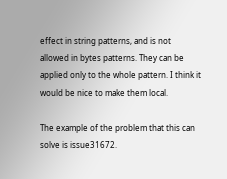effect in string patterns, and is not allowed in bytes patterns. They can be applied only to the whole pattern. I think it would be nice to make them local.

The example of the problem that this can solve is issue31672.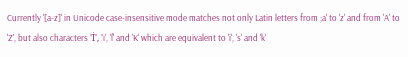Currently '[a-z]' in Unicode case-insensitive mode matches not only Latin letters from ;a' to 'z' and from 'A' to 'Z', but also characters 'İ', 'ı', 'ſ' and 'K' which are equivalent to 'i', 's' and 'k'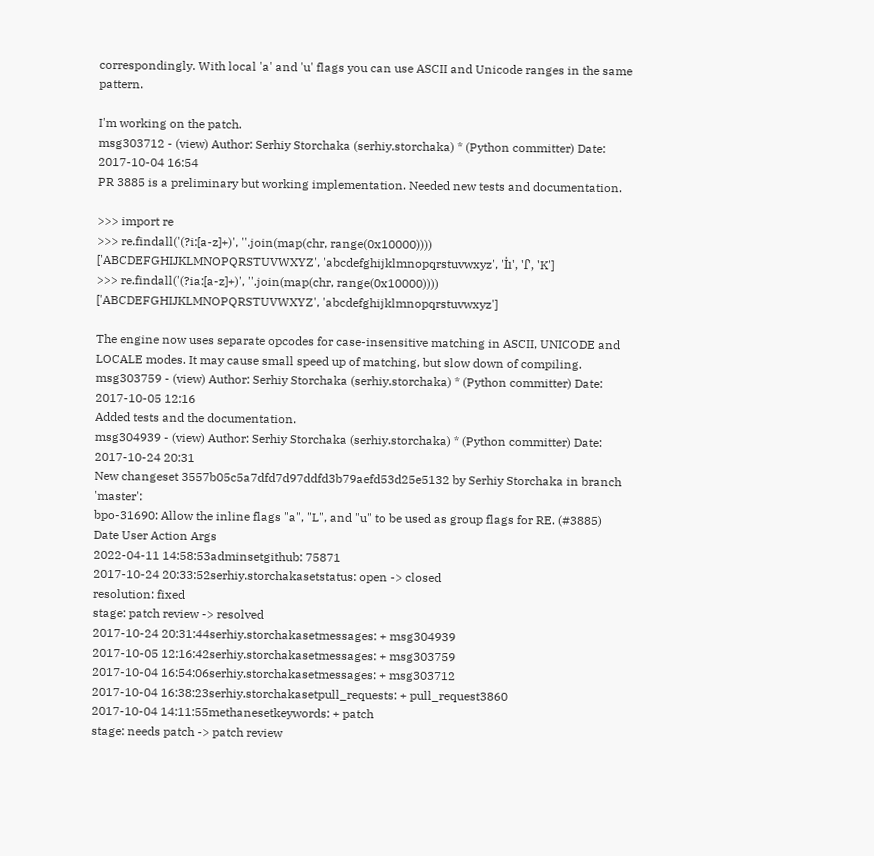correspondingly. With local 'a' and 'u' flags you can use ASCII and Unicode ranges in the same pattern.

I'm working on the patch.
msg303712 - (view) Author: Serhiy Storchaka (serhiy.storchaka) * (Python committer) Date: 2017-10-04 16:54
PR 3885 is a preliminary but working implementation. Needed new tests and documentation.

>>> import re
>>> re.findall('(?i:[a-z]+)', ''.join(map(chr, range(0x10000))))
['ABCDEFGHIJKLMNOPQRSTUVWXYZ', 'abcdefghijklmnopqrstuvwxyz', 'İı', 'ſ', 'K']
>>> re.findall('(?ia:[a-z]+)', ''.join(map(chr, range(0x10000))))
['ABCDEFGHIJKLMNOPQRSTUVWXYZ', 'abcdefghijklmnopqrstuvwxyz']

The engine now uses separate opcodes for case-insensitive matching in ASCII, UNICODE and LOCALE modes. It may cause small speed up of matching, but slow down of compiling.
msg303759 - (view) Author: Serhiy Storchaka (serhiy.storchaka) * (Python committer) Date: 2017-10-05 12:16
Added tests and the documentation.
msg304939 - (view) Author: Serhiy Storchaka (serhiy.storchaka) * (Python committer) Date: 2017-10-24 20:31
New changeset 3557b05c5a7dfd7d97ddfd3b79aefd53d25e5132 by Serhiy Storchaka in branch 'master':
bpo-31690: Allow the inline flags "a", "L", and "u" to be used as group flags for RE. (#3885)
Date User Action Args
2022-04-11 14:58:53adminsetgithub: 75871
2017-10-24 20:33:52serhiy.storchakasetstatus: open -> closed
resolution: fixed
stage: patch review -> resolved
2017-10-24 20:31:44serhiy.storchakasetmessages: + msg304939
2017-10-05 12:16:42serhiy.storchakasetmessages: + msg303759
2017-10-04 16:54:06serhiy.storchakasetmessages: + msg303712
2017-10-04 16:38:23serhiy.storchakasetpull_requests: + pull_request3860
2017-10-04 14:11:55methanesetkeywords: + patch
stage: needs patch -> patch review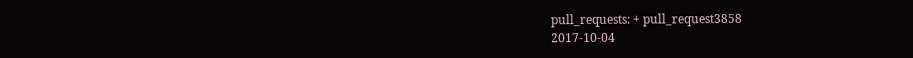pull_requests: + pull_request3858
2017-10-04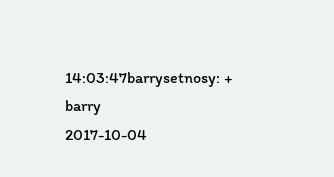14:03:47barrysetnosy: + barry
2017-10-04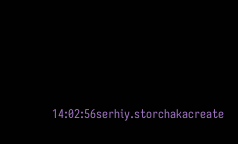14:02:56serhiy.storchakacreate